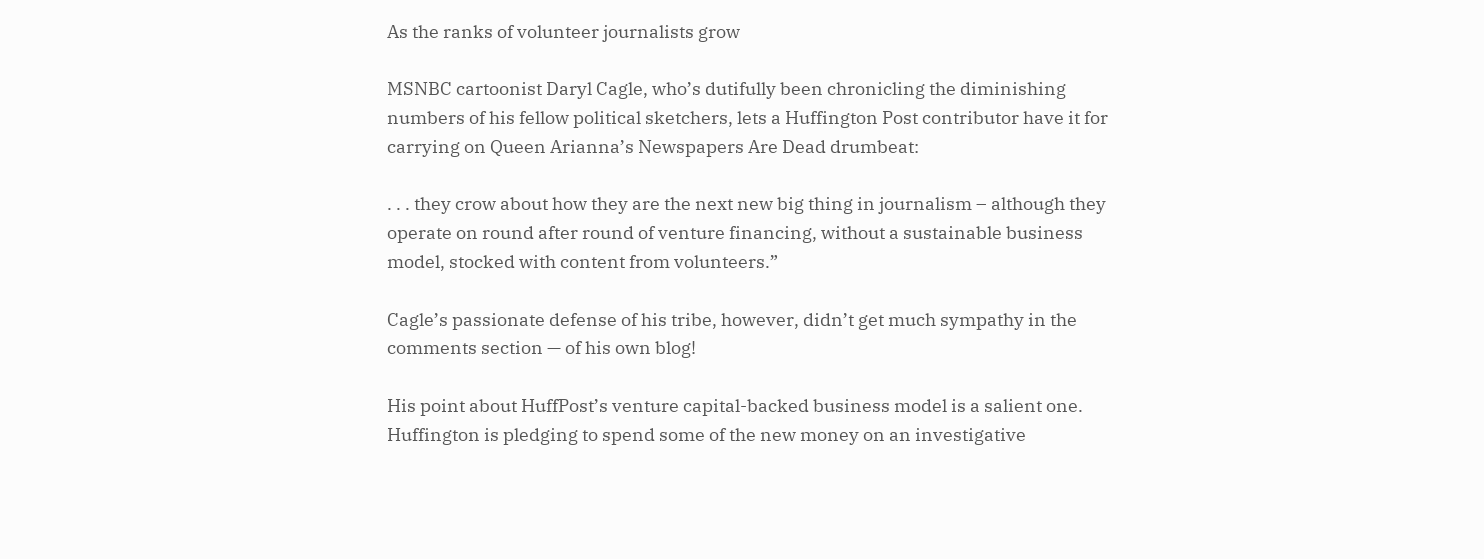As the ranks of volunteer journalists grow

MSNBC cartoonist Daryl Cagle, who’s dutifully been chronicling the diminishing numbers of his fellow political sketchers, lets a Huffington Post contributor have it for carrying on Queen Arianna’s Newspapers Are Dead drumbeat:

. . . they crow about how they are the next new big thing in journalism – although they operate on round after round of venture financing, without a sustainable business model, stocked with content from volunteers.”

Cagle’s passionate defense of his tribe, however, didn’t get much sympathy in the comments section — of his own blog!

His point about HuffPost’s venture capital-backed business model is a salient one. Huffington is pledging to spend some of the new money on an investigative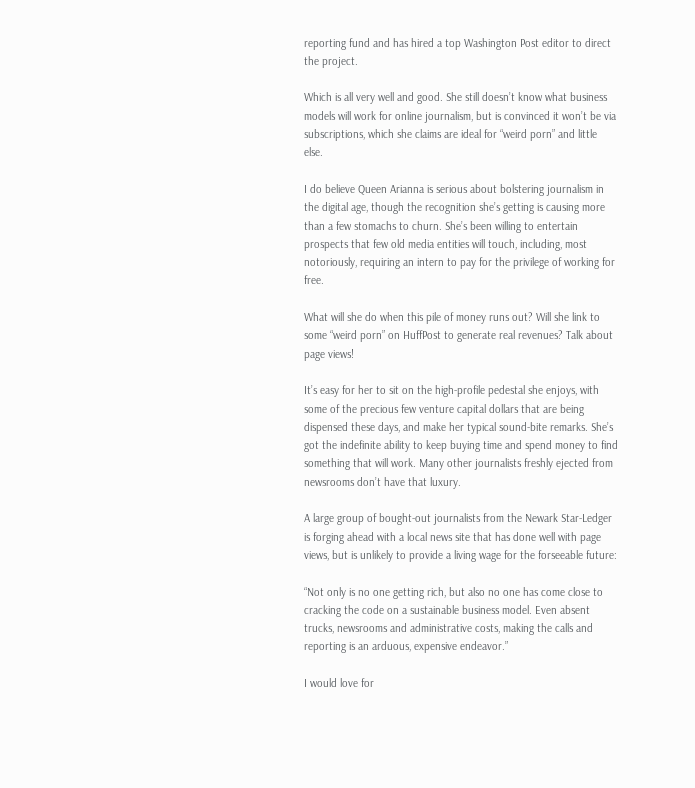reporting fund and has hired a top Washington Post editor to direct the project.

Which is all very well and good. She still doesn’t know what business models will work for online journalism, but is convinced it won’t be via subscriptions, which she claims are ideal for “weird porn” and little else.

I do believe Queen Arianna is serious about bolstering journalism in the digital age, though the recognition she’s getting is causing more than a few stomachs to churn. She’s been willing to entertain prospects that few old media entities will touch, including, most notoriously, requiring an intern to pay for the privilege of working for free.

What will she do when this pile of money runs out? Will she link to some “weird porn” on HuffPost to generate real revenues? Talk about page views!

It’s easy for her to sit on the high-profile pedestal she enjoys, with some of the precious few venture capital dollars that are being dispensed these days, and make her typical sound-bite remarks. She’s got the indefinite ability to keep buying time and spend money to find something that will work. Many other journalists freshly ejected from newsrooms don’t have that luxury.

A large group of bought-out journalists from the Newark Star-Ledger is forging ahead with a local news site that has done well with page views, but is unlikely to provide a living wage for the forseeable future:

“Not only is no one getting rich, but also no one has come close to cracking the code on a sustainable business model. Even absent trucks, newsrooms and administrative costs, making the calls and reporting is an arduous, expensive endeavor.”

I would love for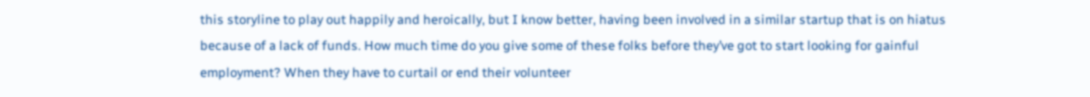this storyline to play out happily and heroically, but I know better, having been involved in a similar startup that is on hiatus because of a lack of funds. How much time do you give some of these folks before they’ve got to start looking for gainful employment? When they have to curtail or end their volunteer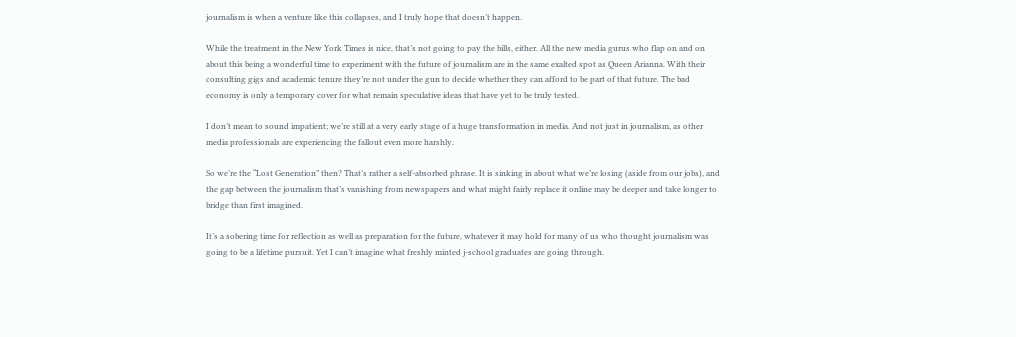journalism is when a venture like this collapses, and I truly hope that doesn’t happen.

While the treatment in the New York Times is nice, that’s not going to pay the bills, either. All the new media gurus who flap on and on about this being a wonderful time to experiment with the future of journalism are in the same exalted spot as Queen Arianna. With their consulting gigs and academic tenure they’re not under the gun to decide whether they can afford to be part of that future. The bad economy is only a temporary cover for what remain speculative ideas that have yet to be truly tested.

I don’t mean to sound impatient; we’re still at a very early stage of a huge transformation in media. And not just in journalism, as other media professionals are experiencing the fallout even more harshly.

So we’re the “Lost Generation” then? That’s rather a self-absorbed phrase. It is sinking in about what we’re losing (aside from our jobs), and the gap between the journalism that’s vanishing from newspapers and what might fairly replace it online may be deeper and take longer to bridge than first imagined.

It’s a sobering time for reflection as well as preparation for the future, whatever it may hold for many of us who thought journalism was going to be a lifetime pursuit. Yet I can’t imagine what freshly minted j-school graduates are going through.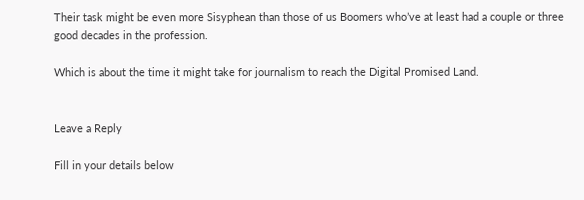Their task might be even more Sisyphean than those of us Boomers who’ve at least had a couple or three good decades in the profession.

Which is about the time it might take for journalism to reach the Digital Promised Land.


Leave a Reply

Fill in your details below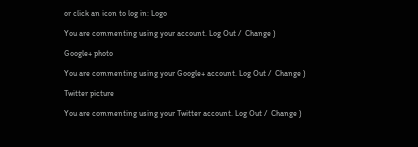or click an icon to log in: Logo

You are commenting using your account. Log Out /  Change )

Google+ photo

You are commenting using your Google+ account. Log Out /  Change )

Twitter picture

You are commenting using your Twitter account. Log Out /  Change )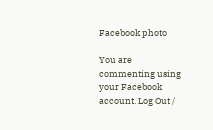Facebook photo

You are commenting using your Facebook account. Log Out /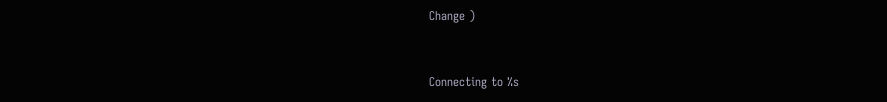Change )


Connecting to %s